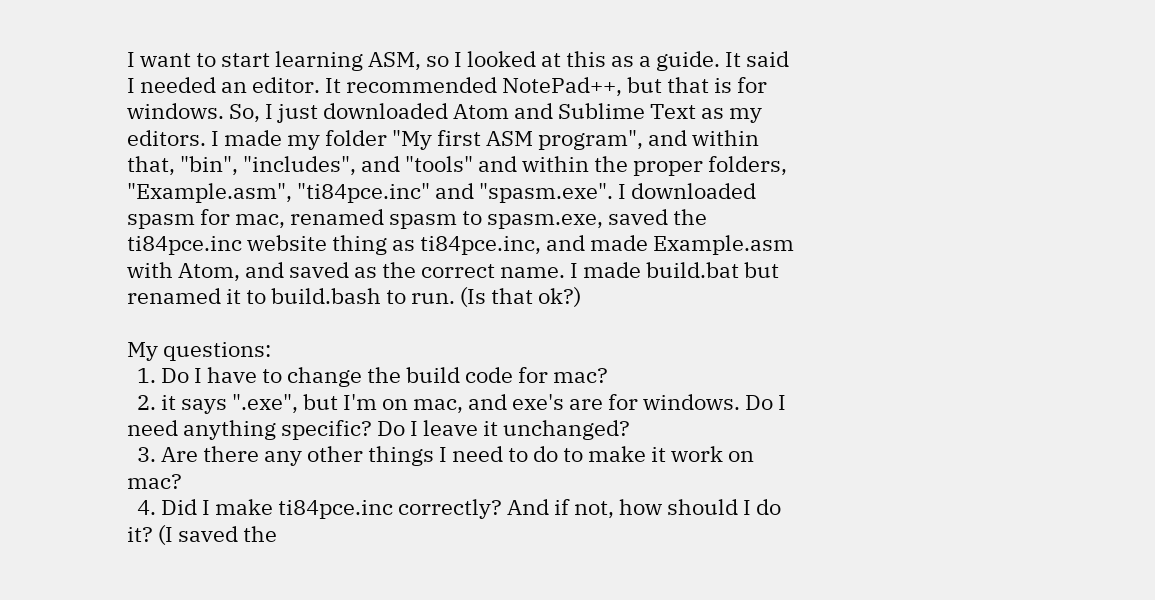I want to start learning ASM, so I looked at this as a guide. It said I needed an editor. It recommended NotePad++, but that is for windows. So, I just downloaded Atom and Sublime Text as my editors. I made my folder "My first ASM program", and within that, "bin", "includes", and "tools" and within the proper folders, "Example.asm", "ti84pce.inc" and "spasm.exe". I downloaded spasm for mac, renamed spasm to spasm.exe, saved the ti84pce.inc website thing as ti84pce.inc, and made Example.asm with Atom, and saved as the correct name. I made build.bat but renamed it to build.bash to run. (Is that ok?)

My questions:
  1. Do I have to change the build code for mac?
  2. it says ".exe", but I'm on mac, and exe's are for windows. Do I need anything specific? Do I leave it unchanged?
  3. Are there any other things I need to do to make it work on mac?
  4. Did I make ti84pce.inc correctly? And if not, how should I do it? (I saved the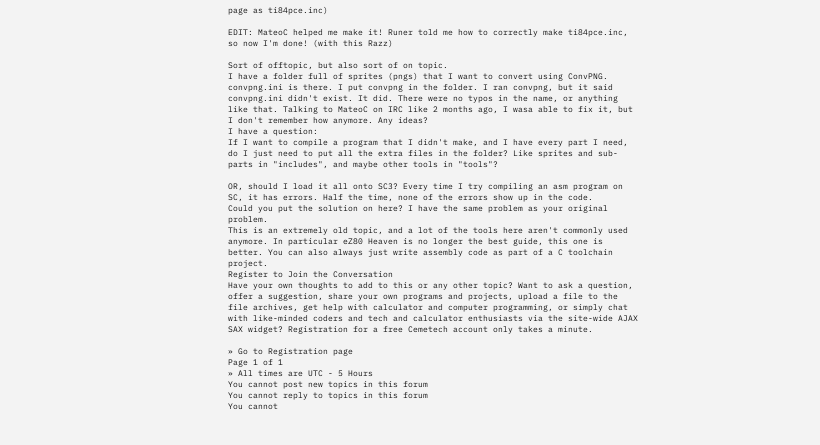page as ti84pce.inc)

EDIT: MateoC helped me make it! Runer told me how to correctly make ti84pce.inc, so now I'm done! (with this Razz)

Sort of offtopic, but also sort of on topic.
I have a folder full of sprites (pngs) that I want to convert using ConvPNG. convpng.ini is there. I put convpng in the folder. I ran convpng, but it said convpng.ini didn't exist. It did. There were no typos in the name, or anything like that. Talking to MateoC on IRC like 2 months ago, I wasa able to fix it, but I don't remember how anymore. Any ideas?
I have a question:
If I want to compile a program that I didn't make, and I have every part I need, do I just need to put all the extra files in the folder? Like sprites and sub-parts in "includes", and maybe other tools in "tools"?

OR, should I load it all onto SC3? Every time I try compiling an asm program on SC, it has errors. Half the time, none of the errors show up in the code.
Could you put the solution on here? I have the same problem as your original problem.
This is an extremely old topic, and a lot of the tools here aren't commonly used anymore. In particular eZ80 Heaven is no longer the best guide, this one is better. You can also always just write assembly code as part of a C toolchain project.
Register to Join the Conversation
Have your own thoughts to add to this or any other topic? Want to ask a question, offer a suggestion, share your own programs and projects, upload a file to the file archives, get help with calculator and computer programming, or simply chat with like-minded coders and tech and calculator enthusiasts via the site-wide AJAX SAX widget? Registration for a free Cemetech account only takes a minute.

» Go to Registration page
Page 1 of 1
» All times are UTC - 5 Hours
You cannot post new topics in this forum
You cannot reply to topics in this forum
You cannot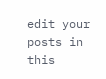edit your posts in this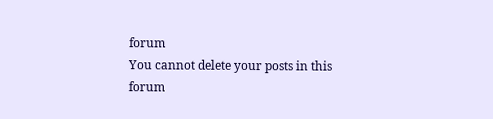forum
You cannot delete your posts in this forum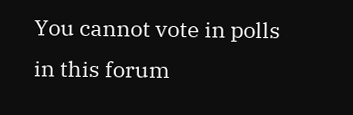You cannot vote in polls in this forum